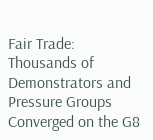Fair Trade: Thousands of Demonstrators and Pressure Groups Converged on the G8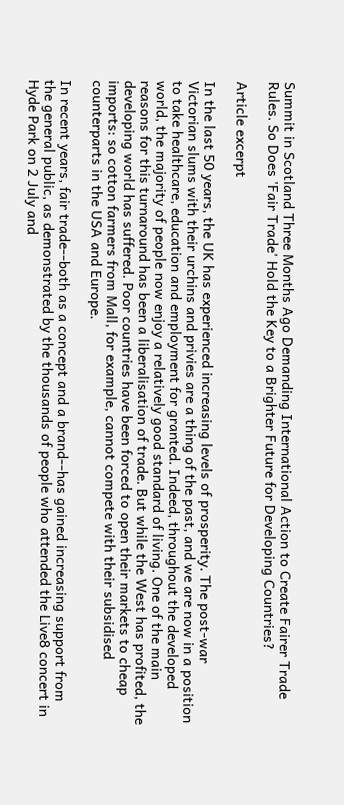Summit in Scotland Three Months Ago Demanding International Action to Create Fairer Trade Rules. So Does 'Fair Trade' Hold the Key to a Brighter Future for Developing Countries?

Article excerpt

In the last 50 years, the UK has experienced increasing levels of prosperity. The post-war Victorian slums with their urchins and privies are a thing of the past, and we are now in a position to take healthcare, education and employment for granted. Indeed, throughout the developed world, the majority of people now enjoy a relatively good standard of living. One of the main reasons for this turnaround has been a liberalisation of trade. But while the West has profited, the developing world has suffered. Poor countries have been forced to open their markets to cheap imports: so cotton farmers from Mall, for example, cannot compete with their subsidised counterparts in the USA and Europe.

In recent years, fair trade--both as a concept and a brand--has gained increasing support from the general public, as demonstrated by the thousands of people who attended the Live8 concert in Hyde Park on 2 July and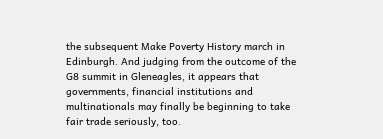the subsequent Make Poverty History march in Edinburgh. And judging from the outcome of the G8 summit in Gleneagles, it appears that governments, financial institutions and multinationals may finally be beginning to take fair trade seriously, too.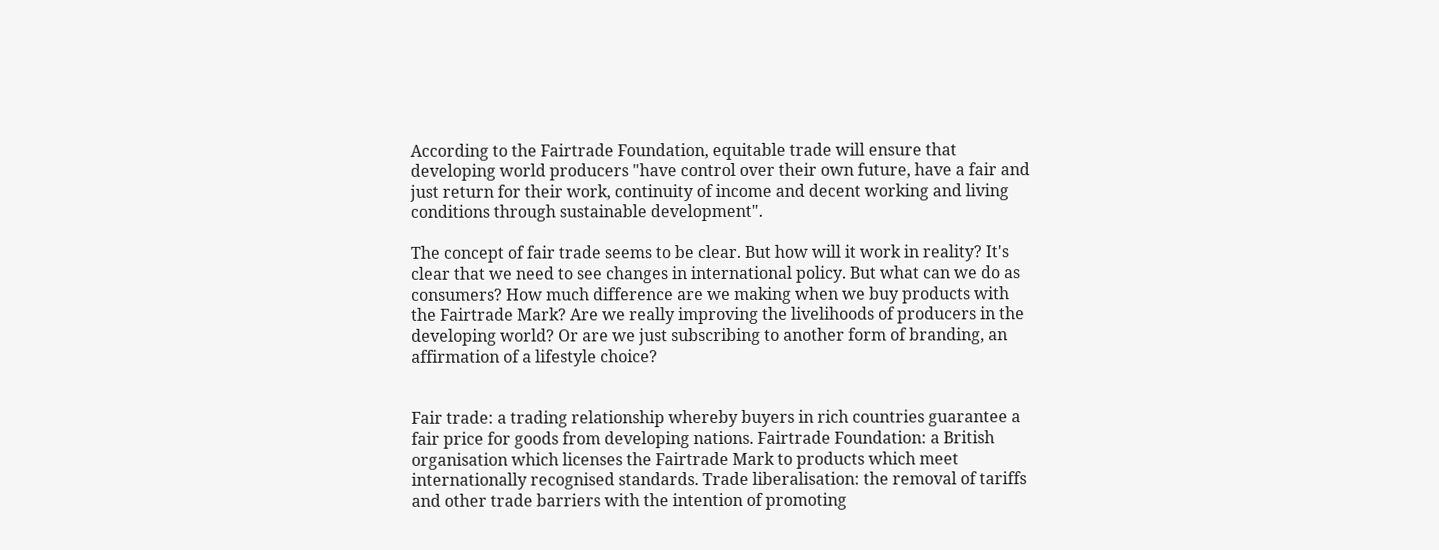According to the Fairtrade Foundation, equitable trade will ensure that developing world producers "have control over their own future, have a fair and just return for their work, continuity of income and decent working and living conditions through sustainable development".

The concept of fair trade seems to be clear. But how will it work in reality? It's clear that we need to see changes in international policy. But what can we do as consumers? How much difference are we making when we buy products with the Fairtrade Mark? Are we really improving the livelihoods of producers in the developing world? Or are we just subscribing to another form of branding, an affirmation of a lifestyle choice?


Fair trade: a trading relationship whereby buyers in rich countries guarantee a fair price for goods from developing nations. Fairtrade Foundation: a British organisation which licenses the Fairtrade Mark to products which meet internationally recognised standards. Trade liberalisation: the removal of tariffs and other trade barriers with the intention of promoting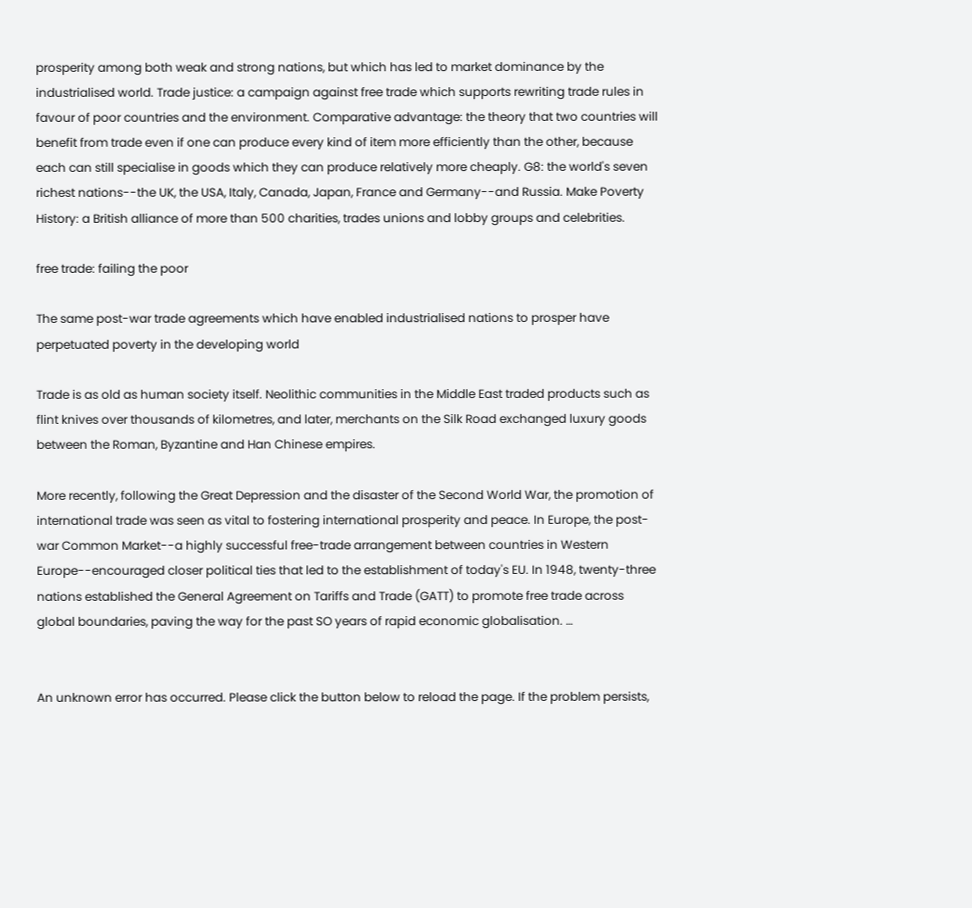prosperity among both weak and strong nations, but which has led to market dominance by the industrialised world. Trade justice: a campaign against free trade which supports rewriting trade rules in favour of poor countries and the environment. Comparative advantage: the theory that two countries will benefit from trade even if one can produce every kind of item more efficiently than the other, because each can still specialise in goods which they can produce relatively more cheaply. G8: the world's seven richest nations--the UK, the USA, Italy, Canada, Japan, France and Germany--and Russia. Make Poverty History: a British alliance of more than 500 charities, trades unions and lobby groups and celebrities.

free trade: failing the poor

The same post-war trade agreements which have enabled industrialised nations to prosper have perpetuated poverty in the developing world

Trade is as old as human society itself. Neolithic communities in the Middle East traded products such as flint knives over thousands of kilometres, and later, merchants on the Silk Road exchanged luxury goods between the Roman, Byzantine and Han Chinese empires.

More recently, following the Great Depression and the disaster of the Second World War, the promotion of international trade was seen as vital to fostering international prosperity and peace. In Europe, the post-war Common Market--a highly successful free-trade arrangement between countries in Western Europe--encouraged closer political ties that led to the establishment of today's EU. In 1948, twenty-three nations established the General Agreement on Tariffs and Trade (GATT) to promote free trade across global boundaries, paving the way for the past SO years of rapid economic globalisation. …


An unknown error has occurred. Please click the button below to reload the page. If the problem persists,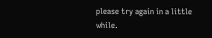please try again in a little while.